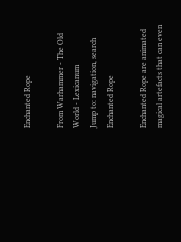Enchanted Rope

From Warhammer - The Old World - Lexicanum
Jump to: navigation, search
Enchanted Rope

Enchanted Rope are animated magical artefacts that can even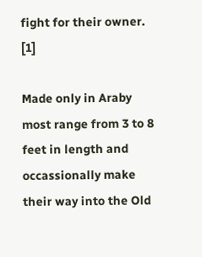fight for their owner. [1]

Made only in Araby most range from 3 to 8 feet in length and occassionally make their way into the Old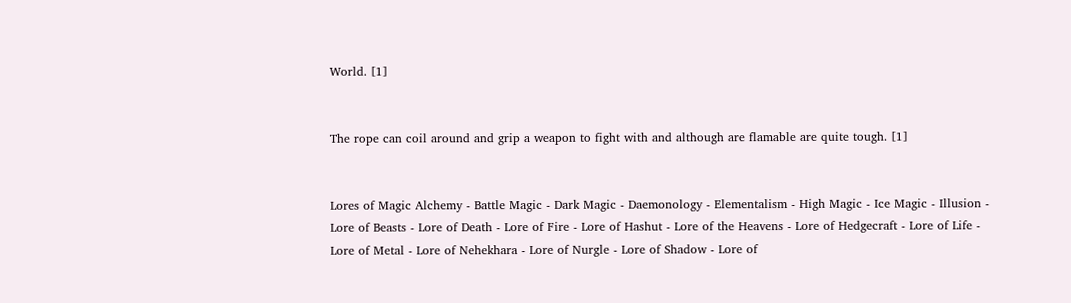World. [1]


The rope can coil around and grip a weapon to fight with and although are flamable are quite tough. [1]


Lores of Magic Alchemy - Battle Magic - Dark Magic - Daemonology - Elementalism - High Magic - Ice Magic - Illusion - Lore of Beasts - Lore of Death - Lore of Fire - Lore of Hashut - Lore of the Heavens - Lore of Hedgecraft - Lore of Life - Lore of Metal - Lore of Nehekhara - Lore of Nurgle - Lore of Shadow - Lore of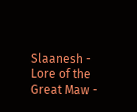Slaanesh - Lore of the Great Maw -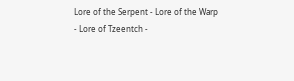Lore of the Serpent - Lore of the Warp - Lore of Tzeentch -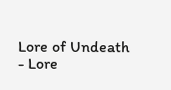Lore of Undeath - Lore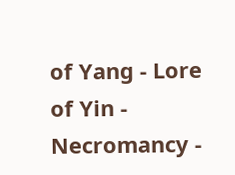of Yang - Lore of Yin - Necromancy -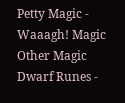Petty Magic - Waaagh! Magic
Other Magic Dwarf Runes -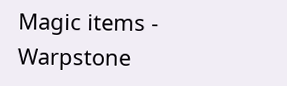Magic items - Warpstone